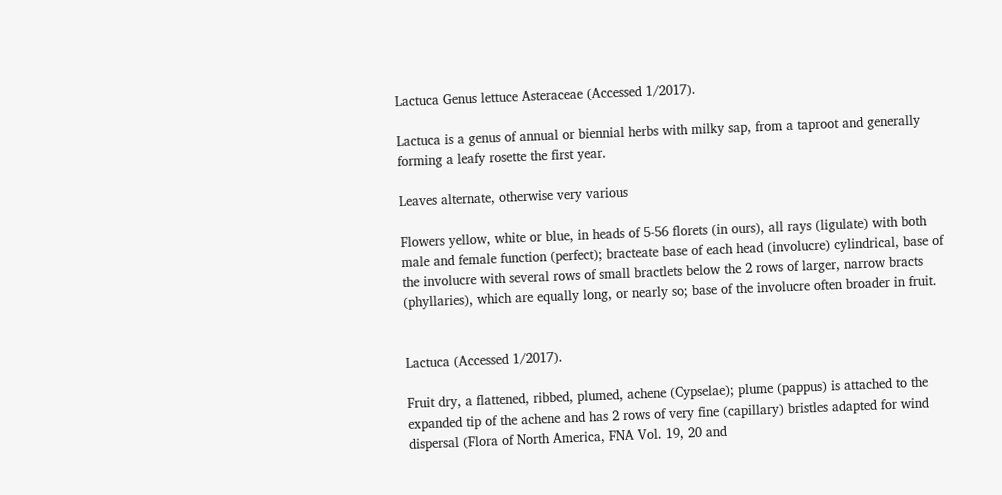Lactuca Genus lettuce Asteraceae (Accessed 1/2017).

Lactuca is a genus of annual or biennial herbs with milky sap, from a taproot and generally forming a leafy rosette the first year.

Leaves alternate, otherwise very various

Flowers yellow, white or blue, in heads of 5-56 florets (in ours), all rays (ligulate) with both male and female function (perfect); bracteate base of each head (involucre) cylindrical, base of the involucre with several rows of small bractlets below the 2 rows of larger, narrow bracts (phyllaries), which are equally long, or nearly so; base of the involucre often broader in fruit.


Lactuca (Accessed 1/2017).

Fruit dry, a flattened, ribbed, plumed, achene (Cypselae); plume (pappus) is attached to the expanded tip of the achene and has 2 rows of very fine (capillary) bristles adapted for wind dispersal (Flora of North America, FNA Vol. 19, 20 and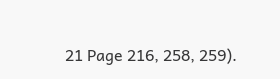21 Page 216, 258, 259).